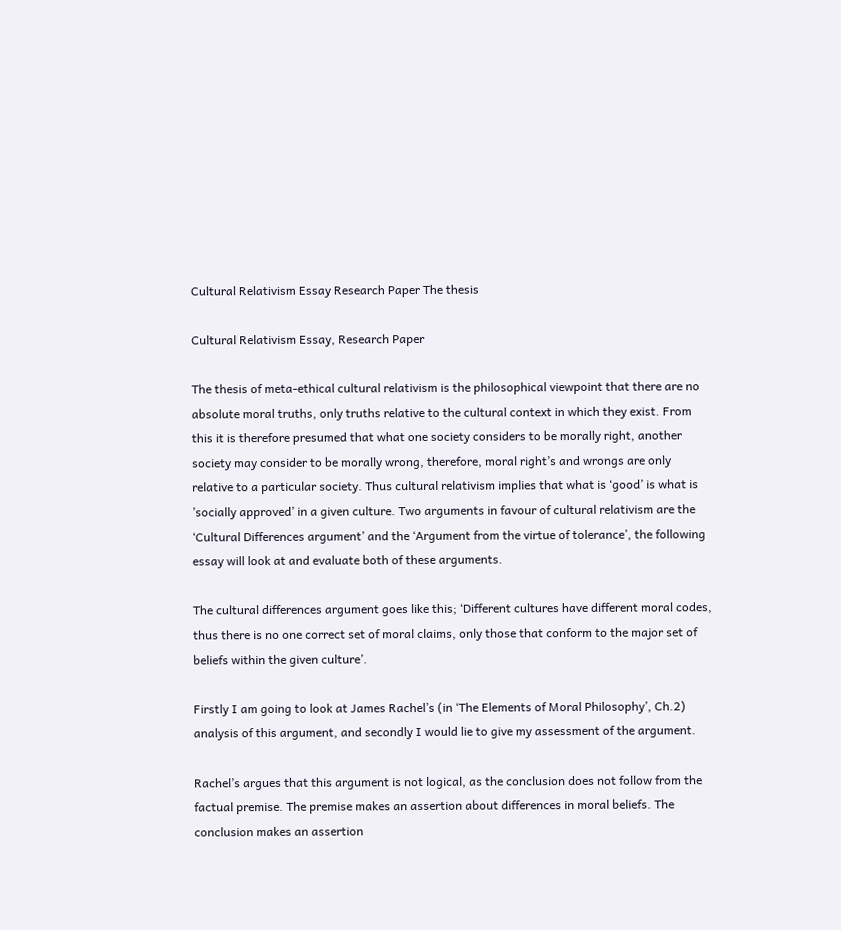Cultural Relativism Essay Research Paper The thesis

Cultural Relativism Essay, Research Paper

The thesis of meta-ethical cultural relativism is the philosophical viewpoint that there are no absolute moral truths, only truths relative to the cultural context in which they exist. From this it is therefore presumed that what one society considers to be morally right, another society may consider to be morally wrong, therefore, moral right’s and wrongs are only relative to a particular society. Thus cultural relativism implies that what is ‘good’ is what is ’socially approved’ in a given culture. Two arguments in favour of cultural relativism are the ‘Cultural Differences argument’ and the ‘Argument from the virtue of tolerance’, the following essay will look at and evaluate both of these arguments.

The cultural differences argument goes like this; ‘Different cultures have different moral codes, thus there is no one correct set of moral claims, only those that conform to the major set of beliefs within the given culture’.

Firstly I am going to look at James Rachel’s (in ‘The Elements of Moral Philosophy’, Ch.2) analysis of this argument, and secondly I would lie to give my assessment of the argument.

Rachel’s argues that this argument is not logical, as the conclusion does not follow from the factual premise. The premise makes an assertion about differences in moral beliefs. The conclusion makes an assertion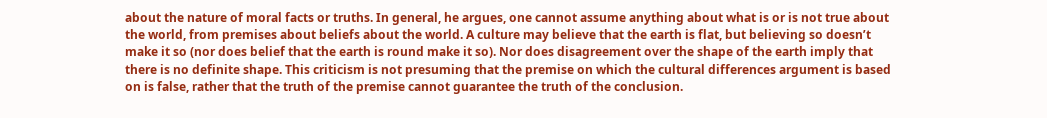about the nature of moral facts or truths. In general, he argues, one cannot assume anything about what is or is not true about the world, from premises about beliefs about the world. A culture may believe that the earth is flat, but believing so doesn’t make it so (nor does belief that the earth is round make it so). Nor does disagreement over the shape of the earth imply that there is no definite shape. This criticism is not presuming that the premise on which the cultural differences argument is based on is false, rather that the truth of the premise cannot guarantee the truth of the conclusion.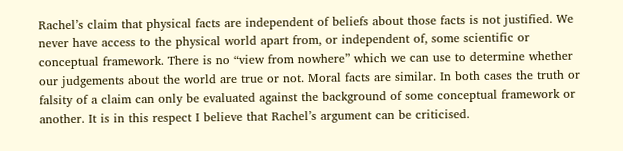Rachel’s claim that physical facts are independent of beliefs about those facts is not justified. We never have access to the physical world apart from, or independent of, some scientific or conceptual framework. There is no “view from nowhere” which we can use to determine whether our judgements about the world are true or not. Moral facts are similar. In both cases the truth or falsity of a claim can only be evaluated against the background of some conceptual framework or another. It is in this respect I believe that Rachel’s argument can be criticised.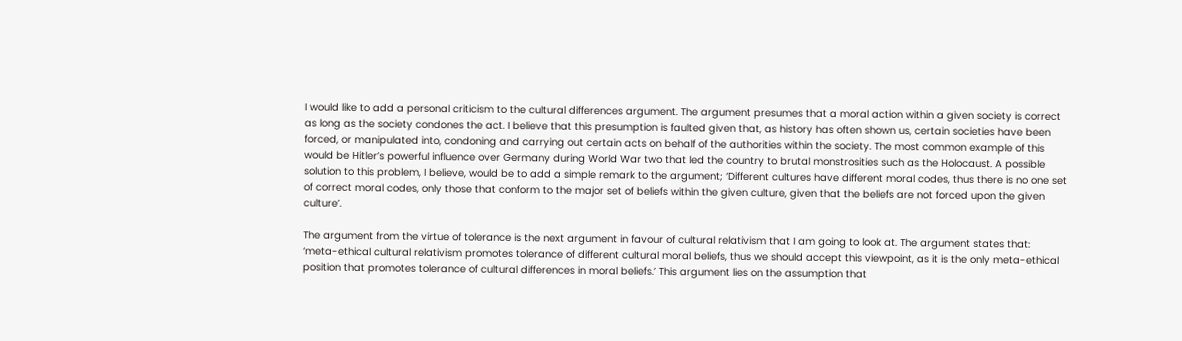I would like to add a personal criticism to the cultural differences argument. The argument presumes that a moral action within a given society is correct as long as the society condones the act. I believe that this presumption is faulted given that, as history has often shown us, certain societies have been forced, or manipulated into, condoning and carrying out certain acts on behalf of the authorities within the society. The most common example of this would be Hitler’s powerful influence over Germany during World War two that led the country to brutal monstrosities such as the Holocaust. A possible solution to this problem, I believe, would be to add a simple remark to the argument; ‘Different cultures have different moral codes, thus there is no one set of correct moral codes, only those that conform to the major set of beliefs within the given culture, given that the beliefs are not forced upon the given culture’.

The argument from the virtue of tolerance is the next argument in favour of cultural relativism that I am going to look at. The argument states that: ‘meta-ethical cultural relativism promotes tolerance of different cultural moral beliefs, thus we should accept this viewpoint, as it is the only meta-ethical position that promotes tolerance of cultural differences in moral beliefs.’ This argument lies on the assumption that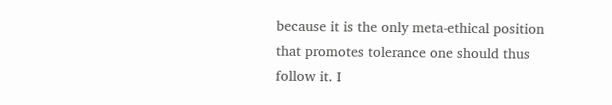because it is the only meta-ethical position that promotes tolerance one should thus follow it. I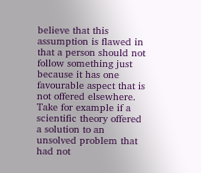believe that this assumption is flawed in that a person should not follow something just because it has one favourable aspect that is not offered elsewhere. Take for example if a scientific theory offered a solution to an unsolved problem that had not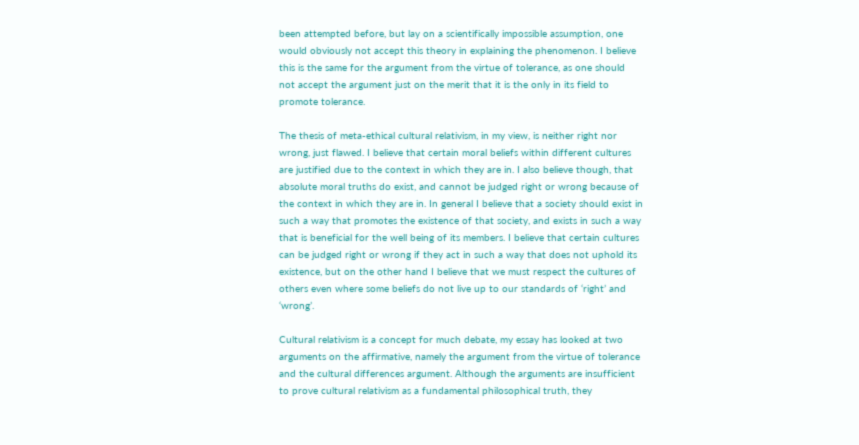been attempted before, but lay on a scientifically impossible assumption, one would obviously not accept this theory in explaining the phenomenon. I believe this is the same for the argument from the virtue of tolerance, as one should not accept the argument just on the merit that it is the only in its field to promote tolerance.

The thesis of meta-ethical cultural relativism, in my view, is neither right nor wrong, just flawed. I believe that certain moral beliefs within different cultures are justified due to the context in which they are in. I also believe though, that absolute moral truths do exist, and cannot be judged right or wrong because of the context in which they are in. In general I believe that a society should exist in such a way that promotes the existence of that society, and exists in such a way that is beneficial for the well being of its members. I believe that certain cultures can be judged right or wrong if they act in such a way that does not uphold its existence, but on the other hand I believe that we must respect the cultures of others even where some beliefs do not live up to our standards of ‘right’ and ‘wrong’.

Cultural relativism is a concept for much debate, my essay has looked at two arguments on the affirmative, namely the argument from the virtue of tolerance and the cultural differences argument. Although the arguments are insufficient to prove cultural relativism as a fundamental philosophical truth, they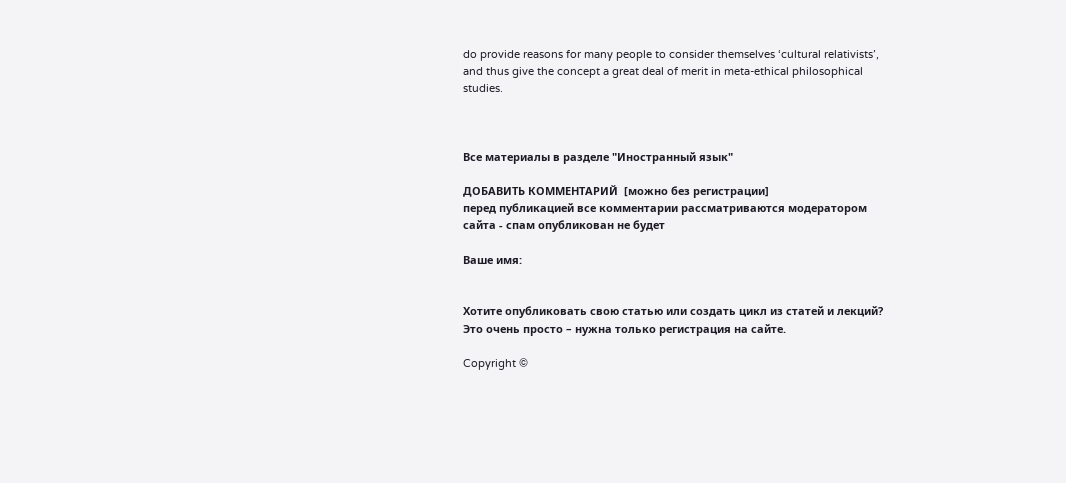do provide reasons for many people to consider themselves ‘cultural relativists’, and thus give the concept a great deal of merit in meta-ethical philosophical studies.



Все материалы в разделе "Иностранный язык"

ДОБАВИТЬ КОММЕНТАРИЙ  [можно без регистрации]
перед публикацией все комментарии рассматриваются модератором сайта - спам опубликован не будет

Ваше имя:


Хотите опубликовать свою статью или создать цикл из статей и лекций?
Это очень просто – нужна только регистрация на сайте.

Copyright ©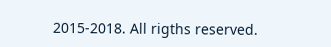2015-2018. All rigths reserved.